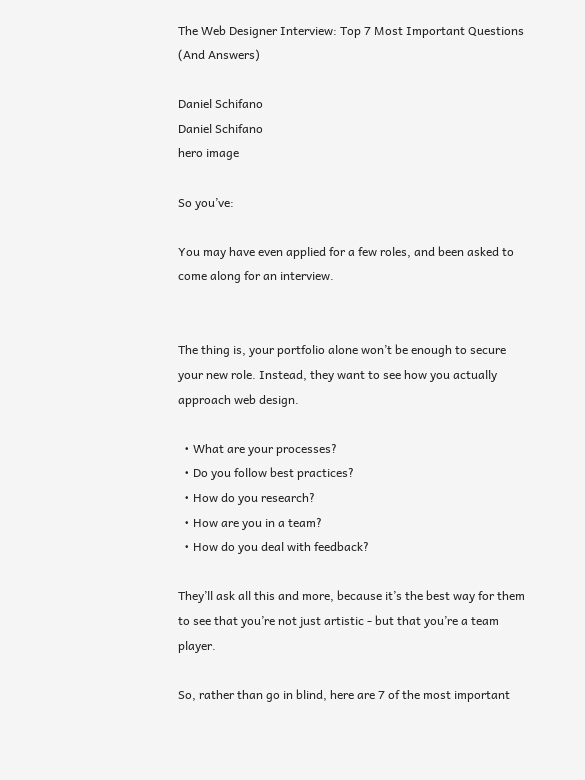The Web Designer Interview: Top 7 Most Important Questions (And Answers)

Daniel Schifano
Daniel Schifano
hero image

So you’ve:

You may have even applied for a few roles, and been asked to come along for an interview.


The thing is, your portfolio alone won’t be enough to secure your new role. Instead, they want to see how you actually approach web design.

  • What are your processes?
  • Do you follow best practices?
  • How do you research?
  • How are you in a team?
  • How do you deal with feedback?

They’ll ask all this and more, because it’s the best way for them to see that you’re not just artistic - but that you’re a team player.

So, rather than go in blind, here are 7 of the most important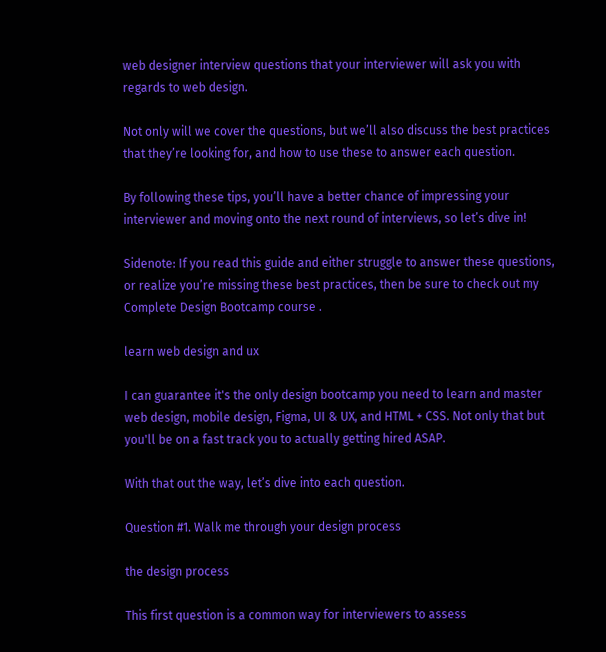web designer interview questions that your interviewer will ask you with regards to web design.

Not only will we cover the questions, but we’ll also discuss the best practices that they’re looking for, and how to use these to answer each question.

By following these tips, you’ll have a better chance of impressing your interviewer and moving onto the next round of interviews, so let’s dive in!

Sidenote: If you read this guide and either struggle to answer these questions, or realize you’re missing these best practices, then be sure to check out my Complete Design Bootcamp course .

learn web design and ux

I can guarantee it's the only design bootcamp you need to learn and master web design, mobile design, Figma, UI & UX, and HTML + CSS. Not only that but you'll be on a fast track you to actually getting hired ASAP.

With that out the way, let’s dive into each question.

Question #1. Walk me through your design process

the design process

This first question is a common way for interviewers to assess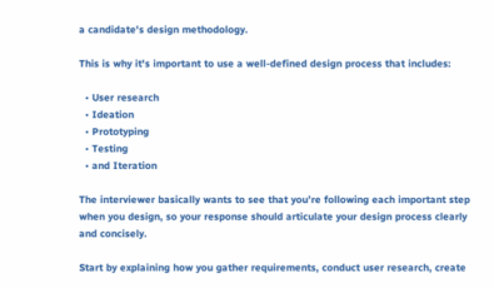a candidate's design methodology.

This is why it's important to use a well-defined design process that includes:

  • User research
  • Ideation
  • Prototyping
  • Testing
  • and Iteration

The interviewer basically wants to see that you’re following each important step when you design, so your response should articulate your design process clearly and concisely.

Start by explaining how you gather requirements, conduct user research, create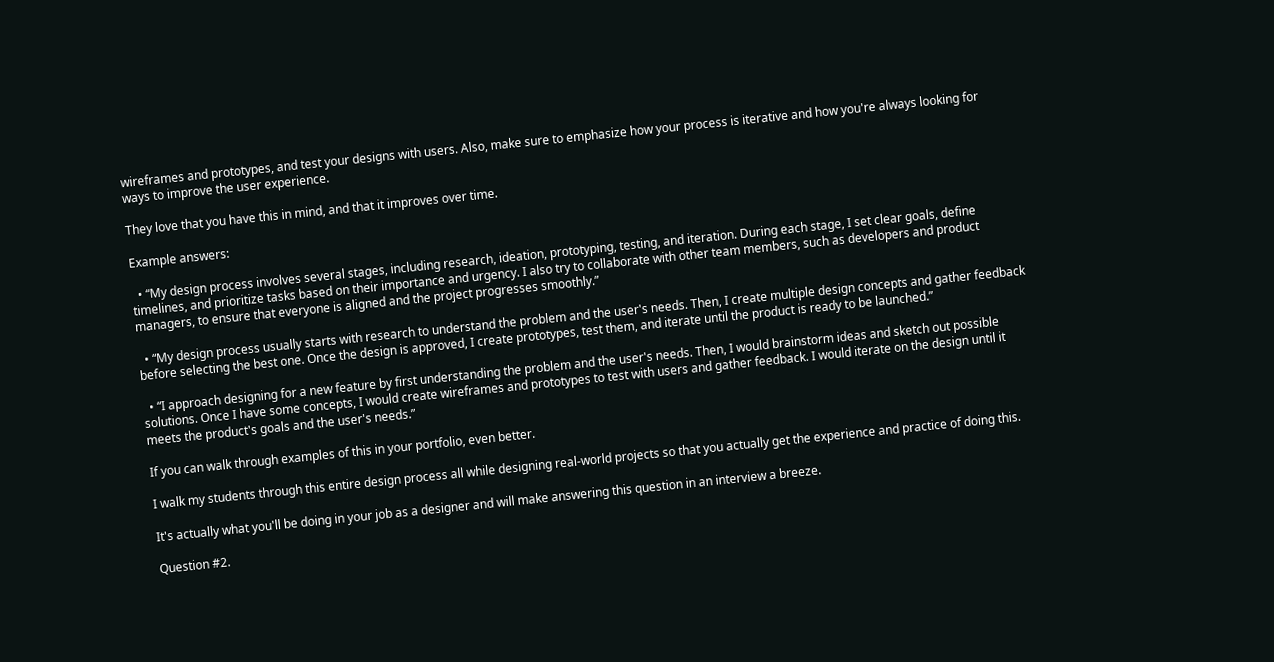wireframes and prototypes, and test your designs with users. Also, make sure to emphasize how your process is iterative and how you're always looking for ways to improve the user experience.

They love that you have this in mind, and that it improves over time.

Example answers:

  • “My design process involves several stages, including research, ideation, prototyping, testing, and iteration. During each stage, I set clear goals, define timelines, and prioritize tasks based on their importance and urgency. I also try to collaborate with other team members, such as developers and product managers, to ensure that everyone is aligned and the project progresses smoothly.”

  • “My design process usually starts with research to understand the problem and the user's needs. Then, I create multiple design concepts and gather feedback before selecting the best one. Once the design is approved, I create prototypes, test them, and iterate until the product is ready to be launched.”

  • “I approach designing for a new feature by first understanding the problem and the user's needs. Then, I would brainstorm ideas and sketch out possible solutions. Once I have some concepts, I would create wireframes and prototypes to test with users and gather feedback. I would iterate on the design until it meets the product's goals and the user's needs.”

If you can walk through examples of this in your portfolio, even better.

I walk my students through this entire design process all while designing real-world projects so that you actually get the experience and practice of doing this.

It's actually what you'll be doing in your job as a designer and will make answering this question in an interview a breeze.

Question #2.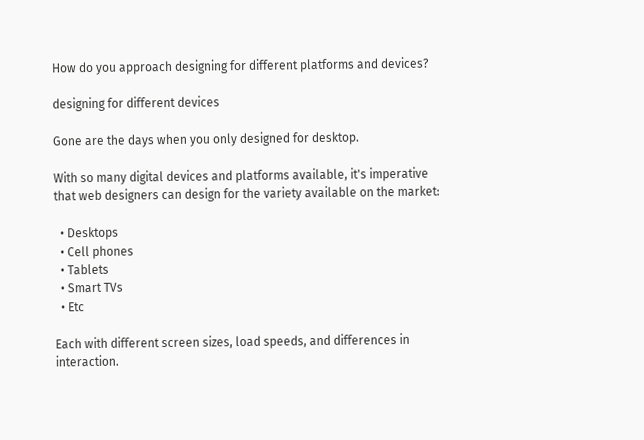How do you approach designing for different platforms and devices?

designing for different devices

Gone are the days when you only designed for desktop.

With so many digital devices and platforms available, it's imperative that web designers can design for the variety available on the market:

  • Desktops
  • Cell phones
  • Tablets
  • Smart TVs
  • Etc

Each with different screen sizes, load speeds, and differences in interaction.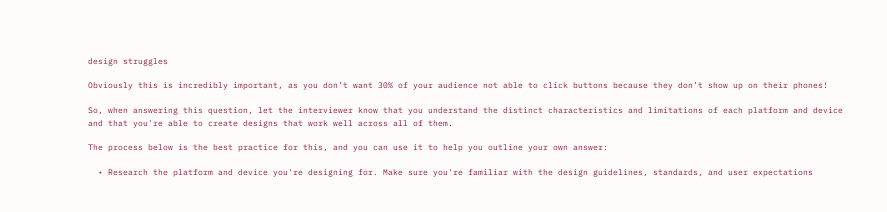design struggles

Obviously this is incredibly important, as you don’t want 30% of your audience not able to click buttons because they don’t show up on their phones!

So, when answering this question, let the interviewer know that you understand the distinct characteristics and limitations of each platform and device and that you're able to create designs that work well across all of them.

The process below is the best practice for this, and you can use it to help you outline your own answer:

  • Research the platform and device you're designing for. Make sure you're familiar with the design guidelines, standards, and user expectations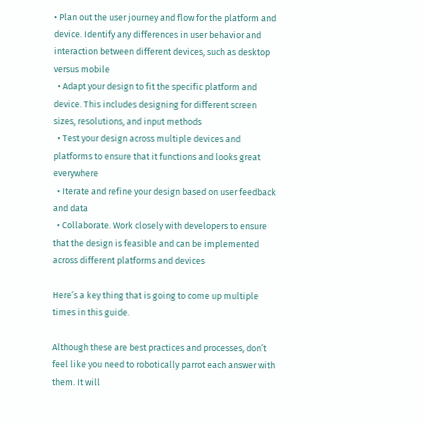• Plan out the user journey and flow for the platform and device. Identify any differences in user behavior and interaction between different devices, such as desktop versus mobile
  • Adapt your design to fit the specific platform and device. This includes designing for different screen sizes, resolutions, and input methods
  • Test your design across multiple devices and platforms to ensure that it functions and looks great everywhere
  • Iterate and refine your design based on user feedback and data
  • Collaborate. Work closely with developers to ensure that the design is feasible and can be implemented across different platforms and devices

Here’s a key thing that is going to come up multiple times in this guide.

Although these are best practices and processes, don’t feel like you need to robotically parrot each answer with them. It will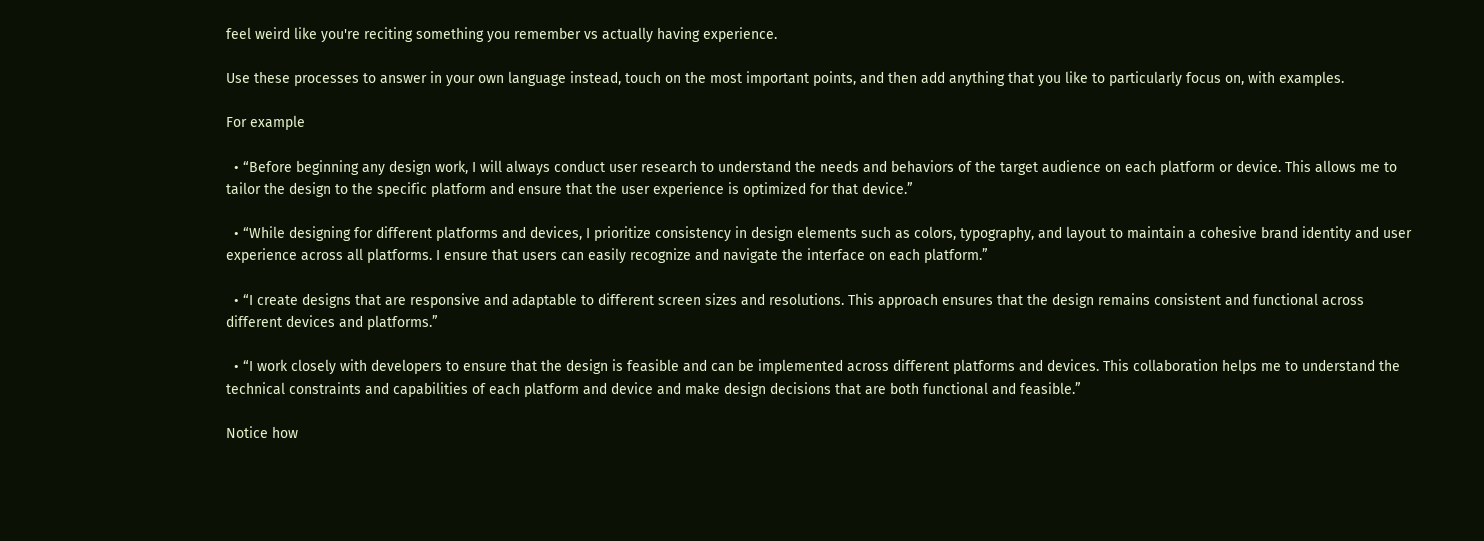feel weird like you're reciting something you remember vs actually having experience.

Use these processes to answer in your own language instead, touch on the most important points, and then add anything that you like to particularly focus on, with examples.

For example

  • “Before beginning any design work, I will always conduct user research to understand the needs and behaviors of the target audience on each platform or device. This allows me to tailor the design to the specific platform and ensure that the user experience is optimized for that device.”

  • “While designing for different platforms and devices, I prioritize consistency in design elements such as colors, typography, and layout to maintain a cohesive brand identity and user experience across all platforms. I ensure that users can easily recognize and navigate the interface on each platform.”

  • “I create designs that are responsive and adaptable to different screen sizes and resolutions. This approach ensures that the design remains consistent and functional across different devices and platforms.”

  • “I work closely with developers to ensure that the design is feasible and can be implemented across different platforms and devices. This collaboration helps me to understand the technical constraints and capabilities of each platform and device and make design decisions that are both functional and feasible.”

Notice how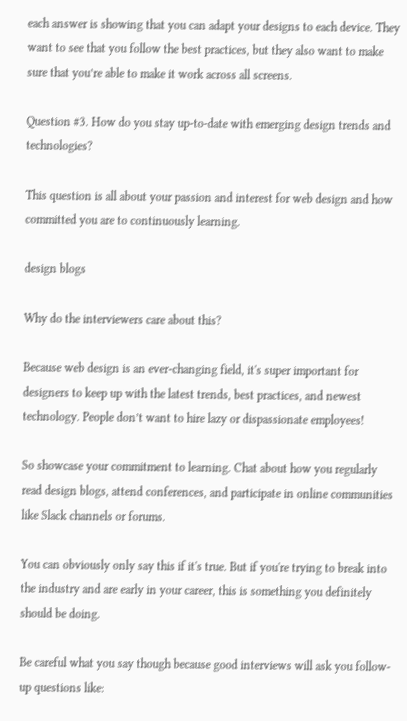each answer is showing that you can adapt your designs to each device. They want to see that you follow the best practices, but they also want to make sure that you’re able to make it work across all screens.

Question #3. How do you stay up-to-date with emerging design trends and technologies?

This question is all about your passion and interest for web design and how committed you are to continuously learning.

design blogs

Why do the interviewers care about this?

Because web design is an ever-changing field, it's super important for designers to keep up with the latest trends, best practices, and newest technology. People don’t want to hire lazy or dispassionate employees!

So showcase your commitment to learning. Chat about how you regularly read design blogs, attend conferences, and participate in online communities like Slack channels or forums.

You can obviously only say this if it's true. But if you're trying to break into the industry and are early in your career, this is something you definitely should be doing.

Be careful what you say though because good interviews will ask you follow-up questions like: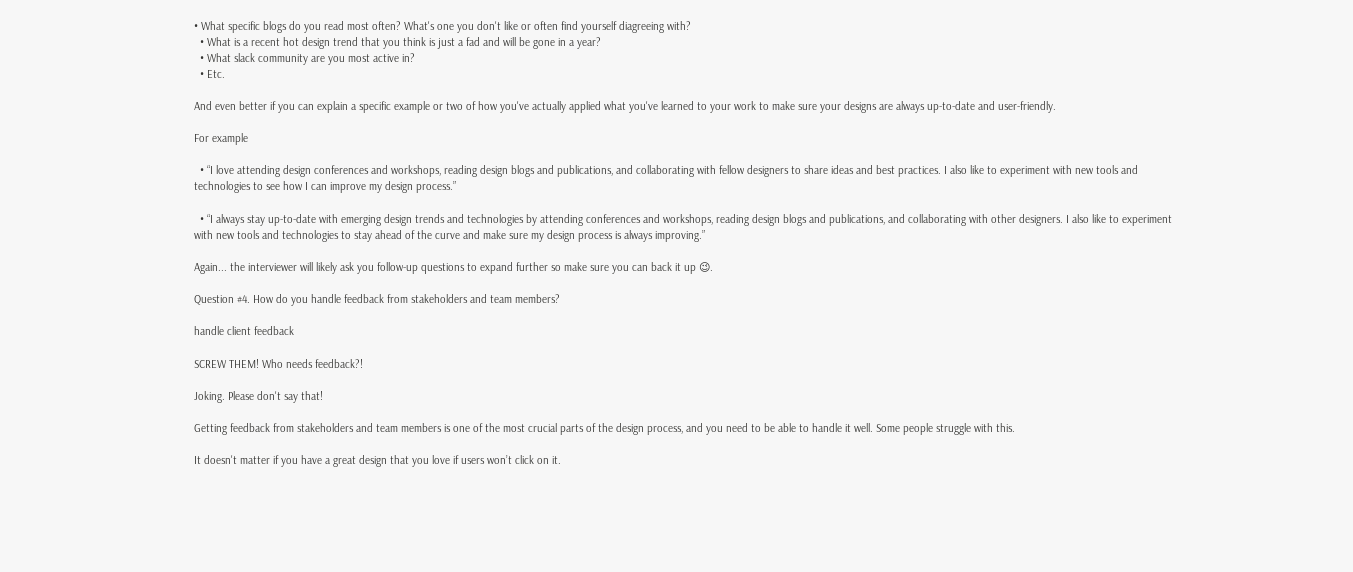• What specific blogs do you read most often? What's one you don't like or often find yourself diagreeing with?
  • What is a recent hot design trend that you think is just a fad and will be gone in a year?
  • What slack community are you most active in?
  • Etc.

And even better if you can explain a specific example or two of how you've actually applied what you've learned to your work to make sure your designs are always up-to-date and user-friendly.

For example

  • “I love attending design conferences and workshops, reading design blogs and publications, and collaborating with fellow designers to share ideas and best practices. I also like to experiment with new tools and technologies to see how I can improve my design process.”

  • “I always stay up-to-date with emerging design trends and technologies by attending conferences and workshops, reading design blogs and publications, and collaborating with other designers. I also like to experiment with new tools and technologies to stay ahead of the curve and make sure my design process is always improving.”

Again... the interviewer will likely ask you follow-up questions to expand further so make sure you can back it up 😉.

Question #4. How do you handle feedback from stakeholders and team members?

handle client feedback

SCREW THEM! Who needs feedback?!

Joking. Please don't say that!

Getting feedback from stakeholders and team members is one of the most crucial parts of the design process, and you need to be able to handle it well. Some people struggle with this.

It doesn't matter if you have a great design that you love if users won’t click on it.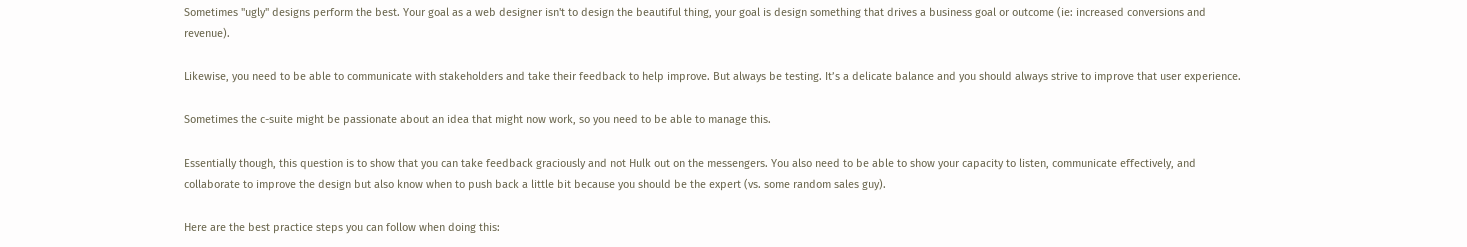Sometimes "ugly" designs perform the best. Your goal as a web designer isn't to design the beautiful thing, your goal is design something that drives a business goal or outcome (ie: increased conversions and revenue).

Likewise, you need to be able to communicate with stakeholders and take their feedback to help improve. But always be testing. It’s a delicate balance and you should always strive to improve that user experience.

Sometimes the c-suite might be passionate about an idea that might now work, so you need to be able to manage this.

Essentially though, this question is to show that you can take feedback graciously and not Hulk out on the messengers. You also need to be able to show your capacity to listen, communicate effectively, and collaborate to improve the design but also know when to push back a little bit because you should be the expert (vs. some random sales guy).

Here are the best practice steps you can follow when doing this: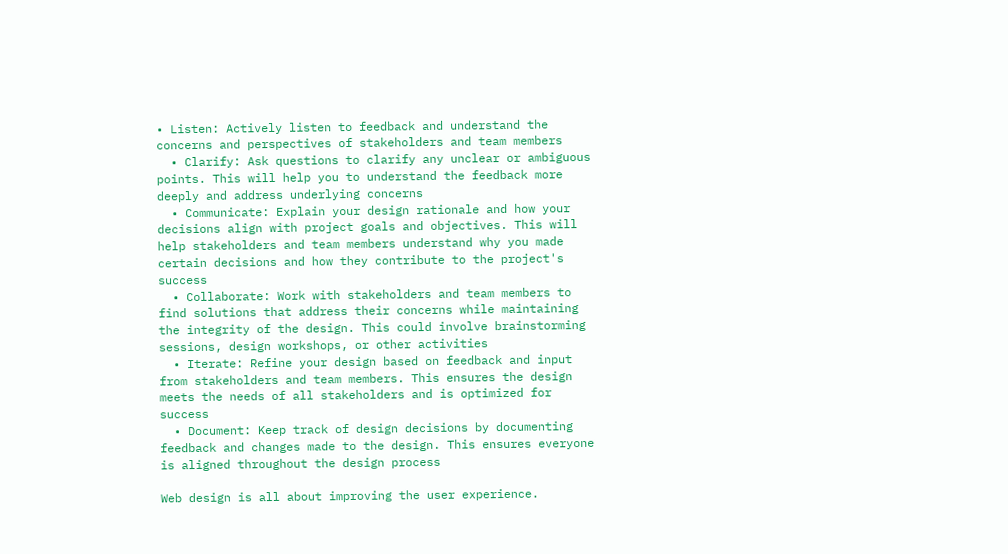• Listen: Actively listen to feedback and understand the concerns and perspectives of stakeholders and team members
  • Clarify: Ask questions to clarify any unclear or ambiguous points. This will help you to understand the feedback more deeply and address underlying concerns
  • Communicate: Explain your design rationale and how your decisions align with project goals and objectives. This will help stakeholders and team members understand why you made certain decisions and how they contribute to the project's success
  • Collaborate: Work with stakeholders and team members to find solutions that address their concerns while maintaining the integrity of the design. This could involve brainstorming sessions, design workshops, or other activities
  • Iterate: Refine your design based on feedback and input from stakeholders and team members. This ensures the design meets the needs of all stakeholders and is optimized for success
  • Document: Keep track of design decisions by documenting feedback and changes made to the design. This ensures everyone is aligned throughout the design process

Web design is all about improving the user experience.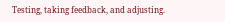Testing, taking feedback, and adjusting.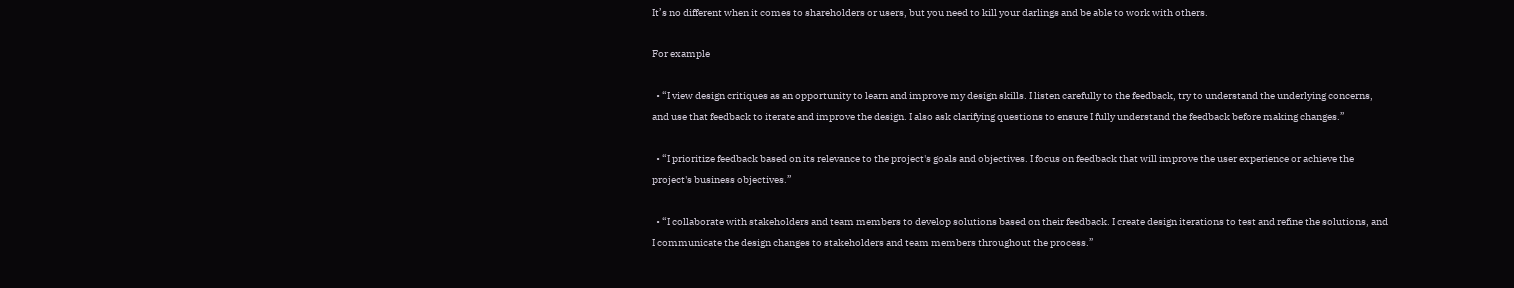It’s no different when it comes to shareholders or users, but you need to kill your darlings and be able to work with others.

For example

  • “I view design critiques as an opportunity to learn and improve my design skills. I listen carefully to the feedback, try to understand the underlying concerns, and use that feedback to iterate and improve the design. I also ask clarifying questions to ensure I fully understand the feedback before making changes.”

  • “I prioritize feedback based on its relevance to the project's goals and objectives. I focus on feedback that will improve the user experience or achieve the project's business objectives.”

  • “I collaborate with stakeholders and team members to develop solutions based on their feedback. I create design iterations to test and refine the solutions, and I communicate the design changes to stakeholders and team members throughout the process.”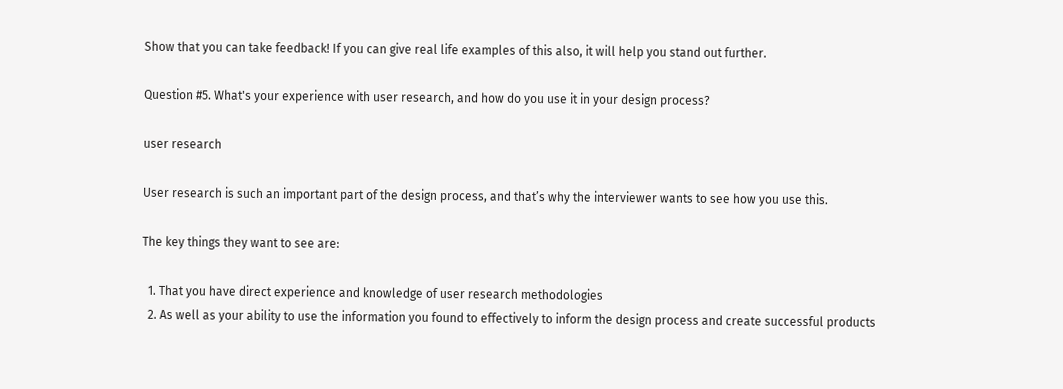Show that you can take feedback! If you can give real life examples of this also, it will help you stand out further.

Question #5. What's your experience with user research, and how do you use it in your design process?

user research

User research is such an important part of the design process, and that’s why the interviewer wants to see how you use this.

The key things they want to see are:

  1. That you have direct experience and knowledge of user research methodologies
  2. As well as your ability to use the information you found to effectively to inform the design process and create successful products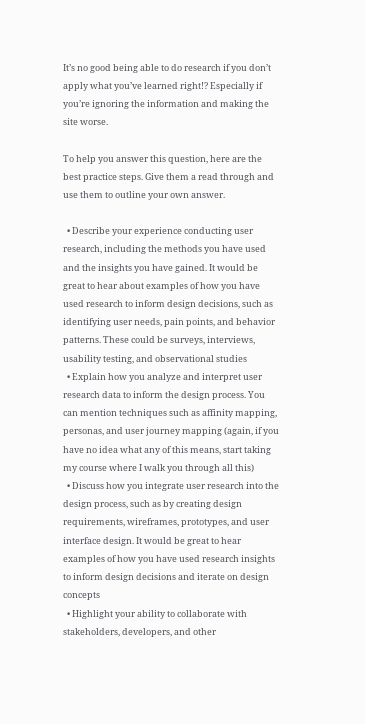It’s no good being able to do research if you don’t apply what you’ve learned right!? Especially if you’re ignoring the information and making the site worse.

To help you answer this question, here are the best practice steps. Give them a read through and use them to outline your own answer.

  • Describe your experience conducting user research, including the methods you have used and the insights you have gained. It would be great to hear about examples of how you have used research to inform design decisions, such as identifying user needs, pain points, and behavior patterns. These could be surveys, interviews, usability testing, and observational studies
  • Explain how you analyze and interpret user research data to inform the design process. You can mention techniques such as affinity mapping, personas, and user journey mapping (again, if you have no idea what any of this means, start taking my course where I walk you through all this)
  • Discuss how you integrate user research into the design process, such as by creating design requirements, wireframes, prototypes, and user interface design. It would be great to hear examples of how you have used research insights to inform design decisions and iterate on design concepts
  • Highlight your ability to collaborate with stakeholders, developers, and other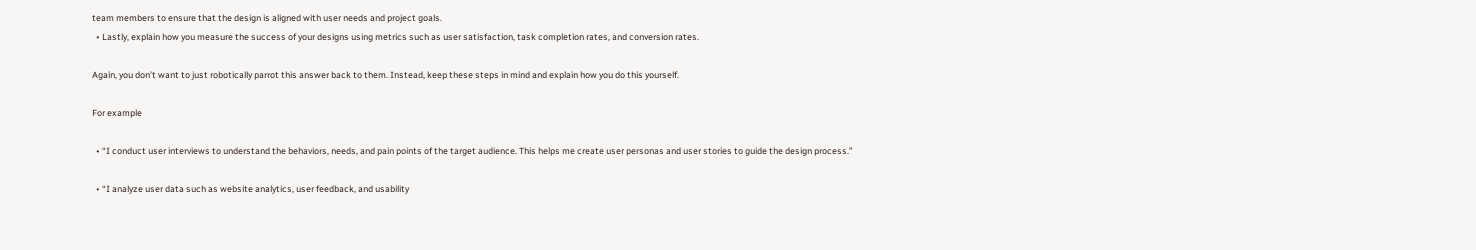team members to ensure that the design is aligned with user needs and project goals.
  • Lastly, explain how you measure the success of your designs using metrics such as user satisfaction, task completion rates, and conversion rates.

Again, you don’t want to just robotically parrot this answer back to them. Instead, keep these steps in mind and explain how you do this yourself.

For example

  • “I conduct user interviews to understand the behaviors, needs, and pain points of the target audience. This helps me create user personas and user stories to guide the design process.”

  • “I analyze user data such as website analytics, user feedback, and usability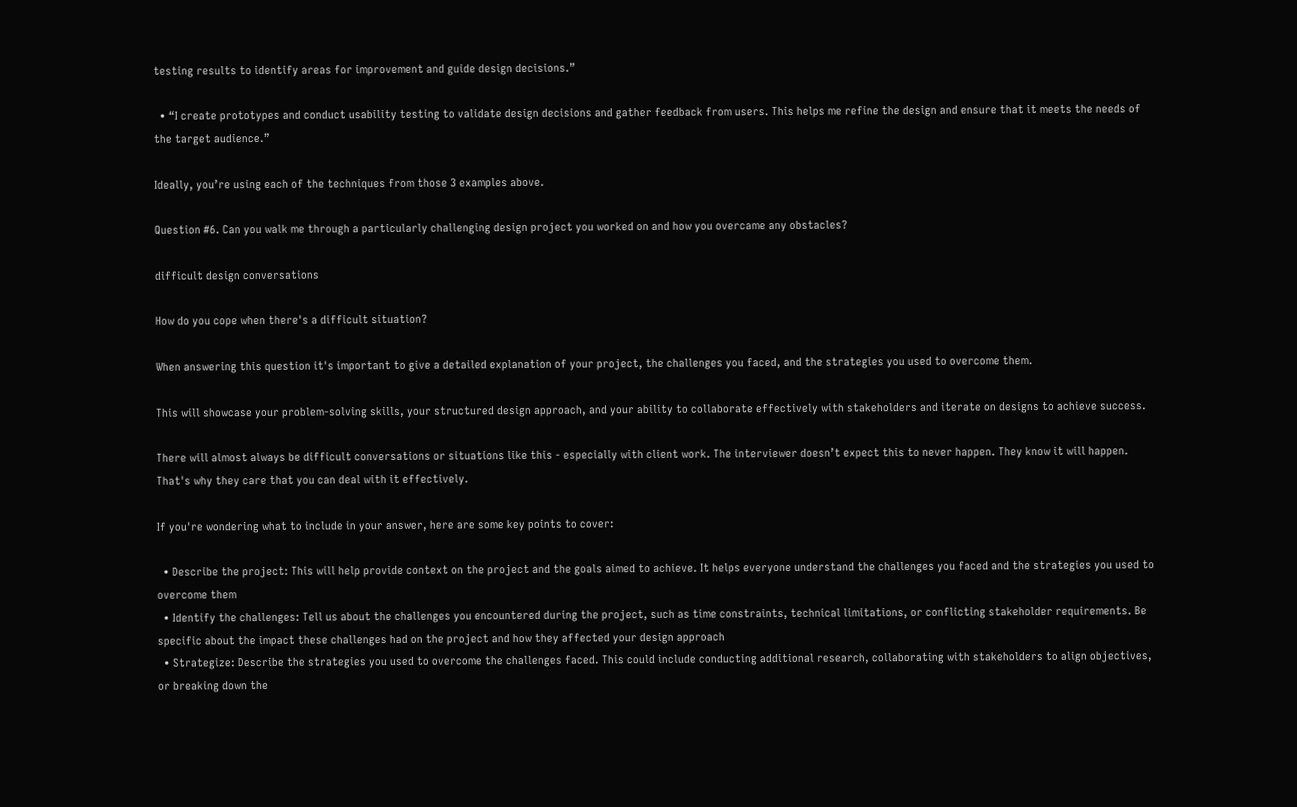testing results to identify areas for improvement and guide design decisions.”

  • “I create prototypes and conduct usability testing to validate design decisions and gather feedback from users. This helps me refine the design and ensure that it meets the needs of the target audience.”

Ideally, you’re using each of the techniques from those 3 examples above.

Question #6. Can you walk me through a particularly challenging design project you worked on and how you overcame any obstacles?

difficult design conversations

How do you cope when there's a difficult situation?

When answering this question it's important to give a detailed explanation of your project, the challenges you faced, and the strategies you used to overcome them.

This will showcase your problem-solving skills, your structured design approach, and your ability to collaborate effectively with stakeholders and iterate on designs to achieve success.

There will almost always be difficult conversations or situations like this - especially with client work. The interviewer doesn’t expect this to never happen. They know it will happen. That's why they care that you can deal with it effectively.

If you're wondering what to include in your answer, here are some key points to cover:

  • Describe the project: This will help provide context on the project and the goals aimed to achieve. It helps everyone understand the challenges you faced and the strategies you used to overcome them
  • Identify the challenges: Tell us about the challenges you encountered during the project, such as time constraints, technical limitations, or conflicting stakeholder requirements. Be specific about the impact these challenges had on the project and how they affected your design approach
  • Strategize: Describe the strategies you used to overcome the challenges faced. This could include conducting additional research, collaborating with stakeholders to align objectives, or breaking down the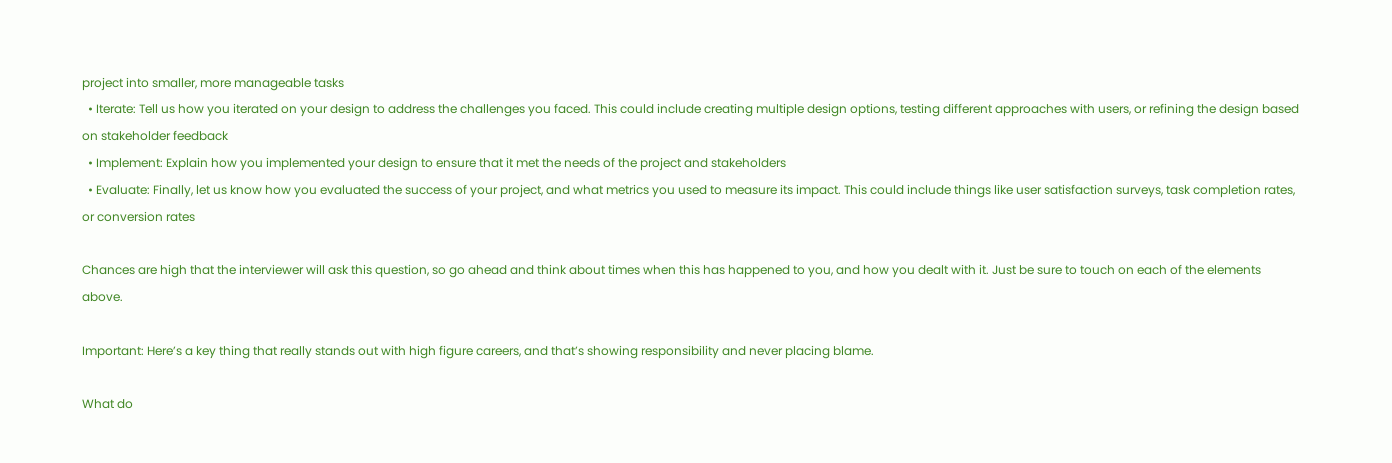project into smaller, more manageable tasks
  • Iterate: Tell us how you iterated on your design to address the challenges you faced. This could include creating multiple design options, testing different approaches with users, or refining the design based on stakeholder feedback
  • Implement: Explain how you implemented your design to ensure that it met the needs of the project and stakeholders
  • Evaluate: Finally, let us know how you evaluated the success of your project, and what metrics you used to measure its impact. This could include things like user satisfaction surveys, task completion rates, or conversion rates

Chances are high that the interviewer will ask this question, so go ahead and think about times when this has happened to you, and how you dealt with it. Just be sure to touch on each of the elements above.

Important: Here’s a key thing that really stands out with high figure careers, and that’s showing responsibility and never placing blame.

What do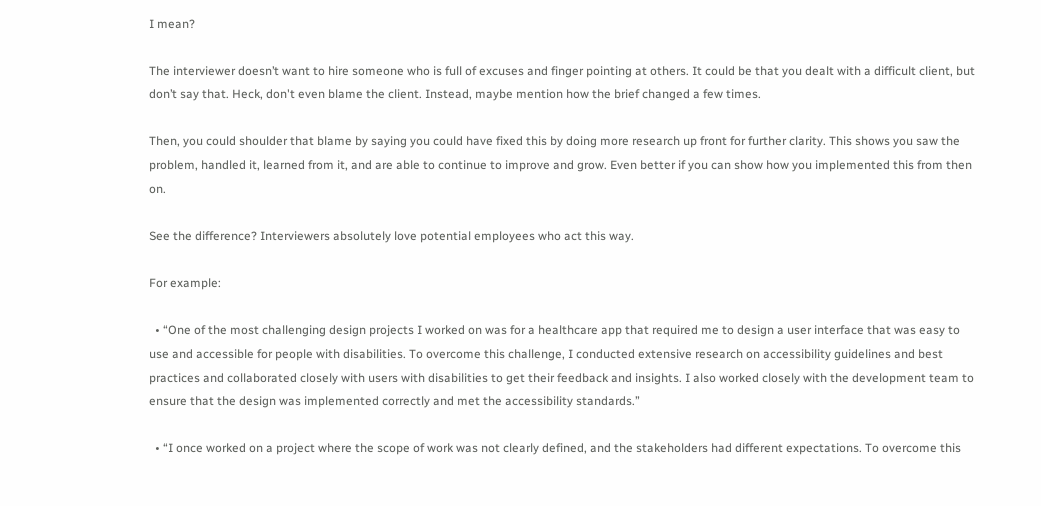I mean?

The interviewer doesn’t want to hire someone who is full of excuses and finger pointing at others. It could be that you dealt with a difficult client, but don’t say that. Heck, don't even blame the client. Instead, maybe mention how the brief changed a few times.

Then, you could shoulder that blame by saying you could have fixed this by doing more research up front for further clarity. This shows you saw the problem, handled it, learned from it, and are able to continue to improve and grow. Even better if you can show how you implemented this from then on.

See the difference? Interviewers absolutely love potential employees who act this way.

For example:

  • “One of the most challenging design projects I worked on was for a healthcare app that required me to design a user interface that was easy to use and accessible for people with disabilities. To overcome this challenge, I conducted extensive research on accessibility guidelines and best practices and collaborated closely with users with disabilities to get their feedback and insights. I also worked closely with the development team to ensure that the design was implemented correctly and met the accessibility standards.”

  • “I once worked on a project where the scope of work was not clearly defined, and the stakeholders had different expectations. To overcome this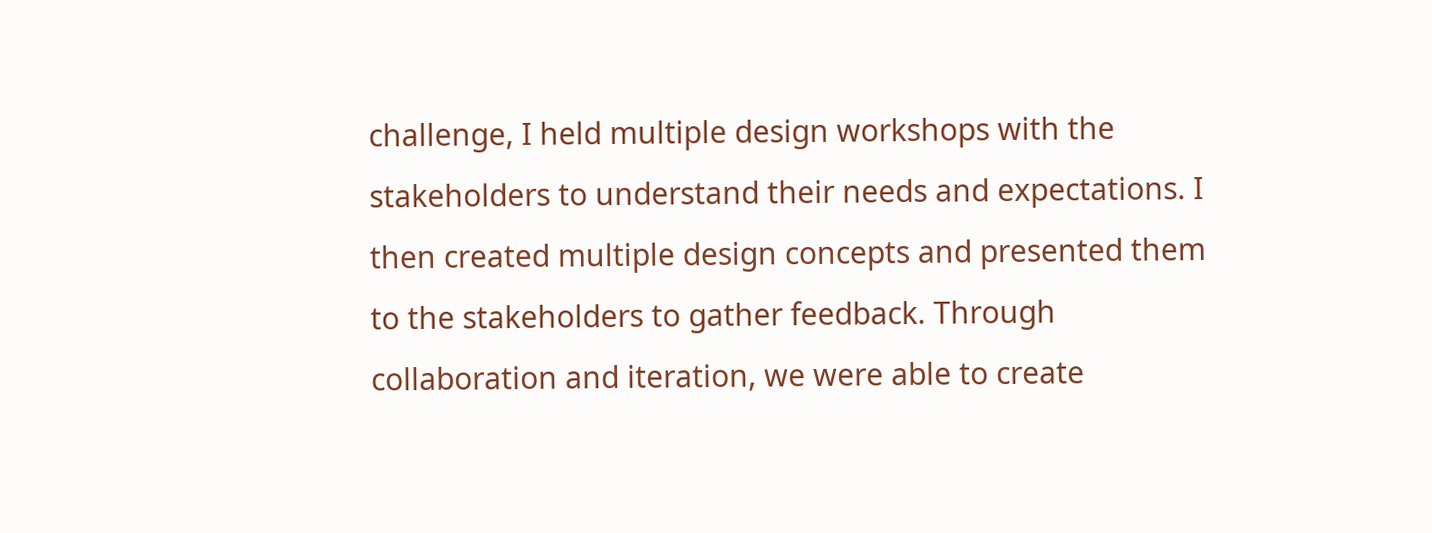challenge, I held multiple design workshops with the stakeholders to understand their needs and expectations. I then created multiple design concepts and presented them to the stakeholders to gather feedback. Through collaboration and iteration, we were able to create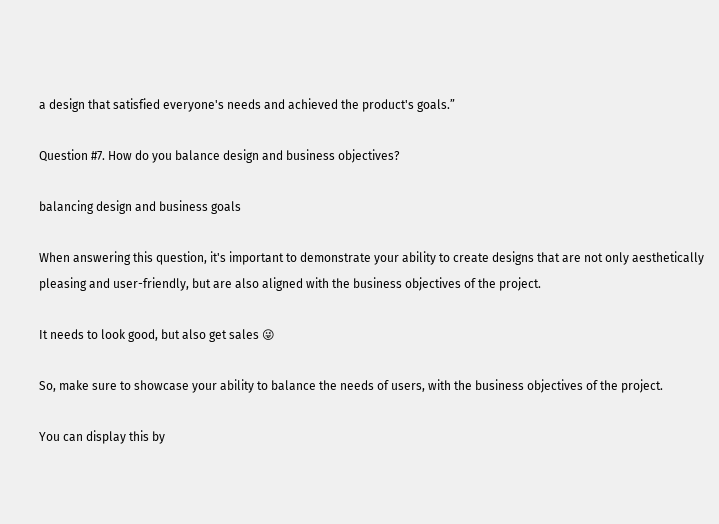a design that satisfied everyone's needs and achieved the product's goals.”

Question #7. How do you balance design and business objectives?

balancing design and business goals

When answering this question, it's important to demonstrate your ability to create designs that are not only aesthetically pleasing and user-friendly, but are also aligned with the business objectives of the project.

It needs to look good, but also get sales 😜

So, make sure to showcase your ability to balance the needs of users, with the business objectives of the project.

You can display this by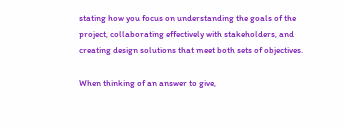stating how you focus on understanding the goals of the project, collaborating effectively with stakeholders, and creating design solutions that meet both sets of objectives.

When thinking of an answer to give,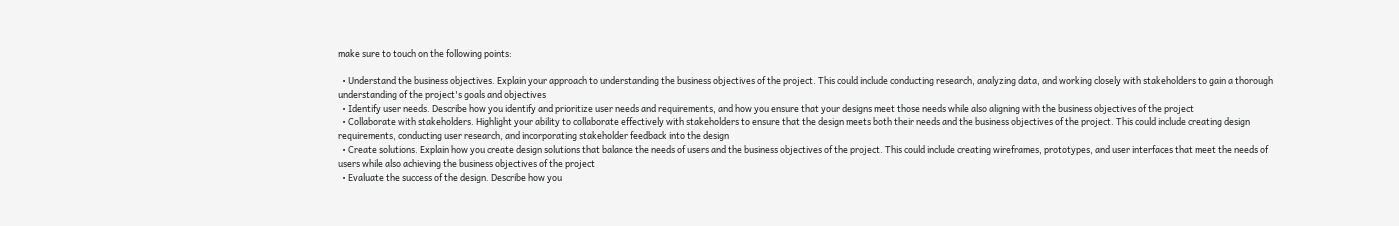make sure to touch on the following points:

  • Understand the business objectives. Explain your approach to understanding the business objectives of the project. This could include conducting research, analyzing data, and working closely with stakeholders to gain a thorough understanding of the project's goals and objectives
  • Identify user needs. Describe how you identify and prioritize user needs and requirements, and how you ensure that your designs meet those needs while also aligning with the business objectives of the project
  • Collaborate with stakeholders. Highlight your ability to collaborate effectively with stakeholders to ensure that the design meets both their needs and the business objectives of the project. This could include creating design requirements, conducting user research, and incorporating stakeholder feedback into the design
  • Create solutions. Explain how you create design solutions that balance the needs of users and the business objectives of the project. This could include creating wireframes, prototypes, and user interfaces that meet the needs of users while also achieving the business objectives of the project
  • Evaluate the success of the design. Describe how you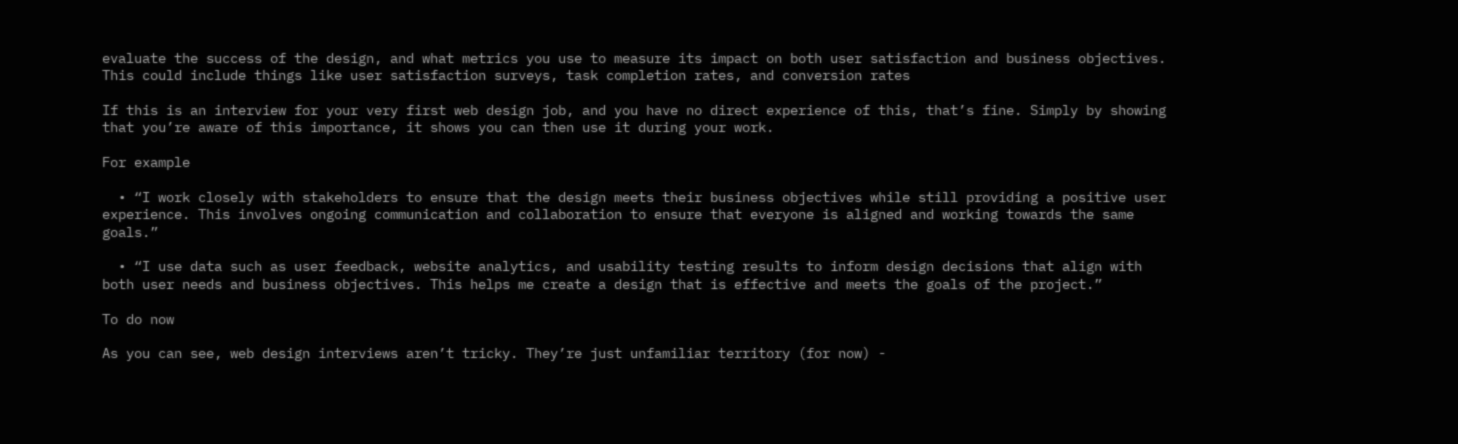evaluate the success of the design, and what metrics you use to measure its impact on both user satisfaction and business objectives. This could include things like user satisfaction surveys, task completion rates, and conversion rates

If this is an interview for your very first web design job, and you have no direct experience of this, that’s fine. Simply by showing that you’re aware of this importance, it shows you can then use it during your work.

For example

  • “I work closely with stakeholders to ensure that the design meets their business objectives while still providing a positive user experience. This involves ongoing communication and collaboration to ensure that everyone is aligned and working towards the same goals.”

  • “I use data such as user feedback, website analytics, and usability testing results to inform design decisions that align with both user needs and business objectives. This helps me create a design that is effective and meets the goals of the project.”

To do now

As you can see, web design interviews aren’t tricky. They’re just unfamiliar territory (for now) -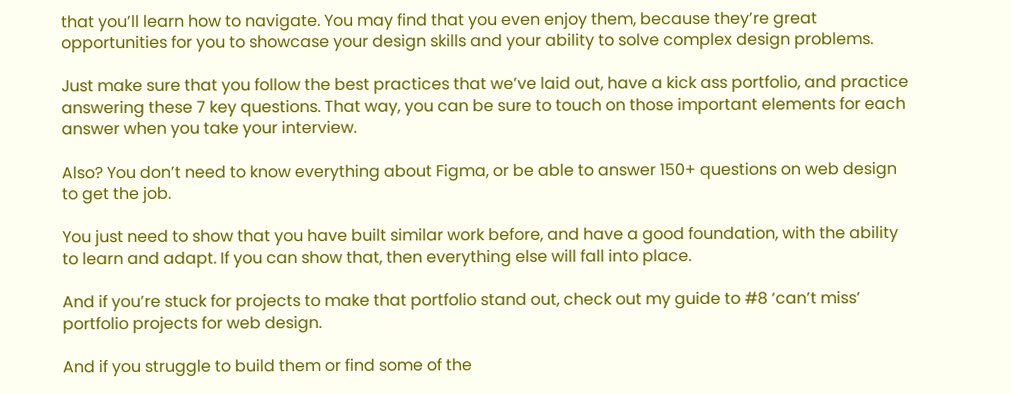that you’ll learn how to navigate. You may find that you even enjoy them, because they’re great opportunities for you to showcase your design skills and your ability to solve complex design problems.

Just make sure that you follow the best practices that we’ve laid out, have a kick ass portfolio, and practice answering these 7 key questions. That way, you can be sure to touch on those important elements for each answer when you take your interview.

Also? You don’t need to know everything about Figma, or be able to answer 150+ questions on web design to get the job.

You just need to show that you have built similar work before, and have a good foundation, with the ability to learn and adapt. If you can show that, then everything else will fall into place.

And if you’re stuck for projects to make that portfolio stand out, check out my guide to #8 ‘can’t miss’ portfolio projects for web design.

And if you struggle to build them or find some of the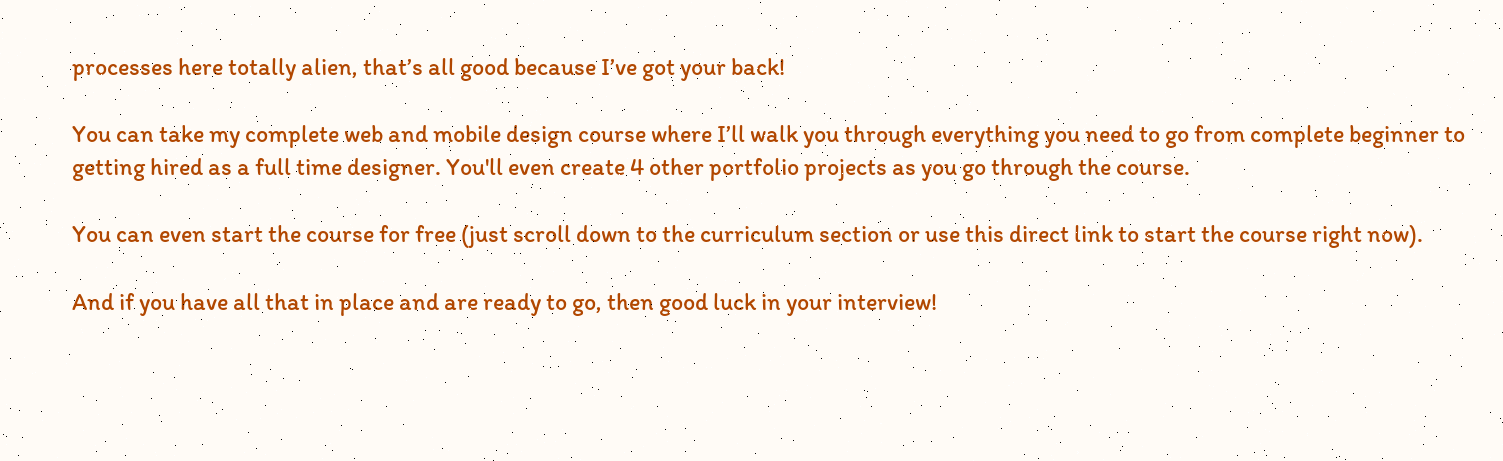processes here totally alien, that’s all good because I’ve got your back!

You can take my complete web and mobile design course where I’ll walk you through everything you need to go from complete beginner to getting hired as a full time designer. You'll even create 4 other portfolio projects as you go through the course.

You can even start the course for free (just scroll down to the curriculum section or use this direct link to start the course right now).

And if you have all that in place and are ready to go, then good luck in your interview!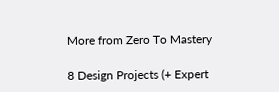More from Zero To Mastery

8 Design Projects (+ Expert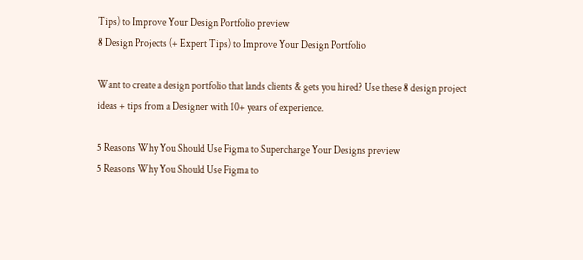Tips) to Improve Your Design Portfolio preview
8 Design Projects (+ Expert Tips) to Improve Your Design Portfolio

Want to create a design portfolio that lands clients & gets you hired? Use these 8 design project ideas + tips from a Designer with 10+ years of experience.

5 Reasons Why You Should Use Figma to Supercharge Your Designs preview
5 Reasons Why You Should Use Figma to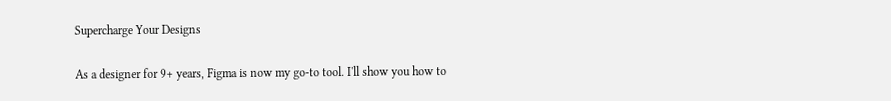Supercharge Your Designs

As a designer for 9+ years, Figma is now my go-to tool. I'll show you how to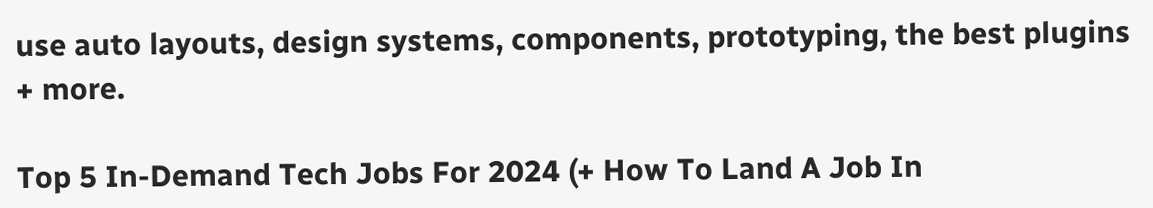use auto layouts, design systems, components, prototyping, the best plugins + more.

Top 5 In-Demand Tech Jobs For 2024 (+ How To Land A Job In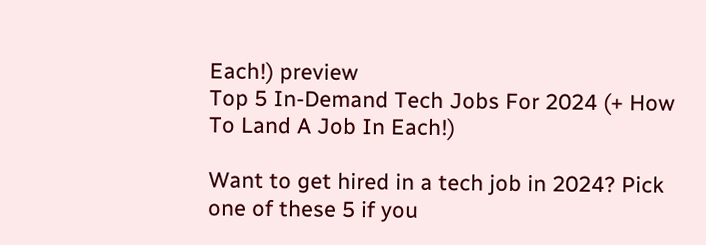Each!) preview
Top 5 In-Demand Tech Jobs For 2024 (+ How To Land A Job In Each!)

Want to get hired in a tech job in 2024? Pick one of these 5 if you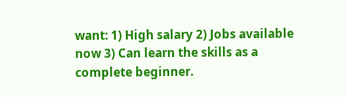want: 1) High salary 2) Jobs available now 3) Can learn the skills as a complete beginner.